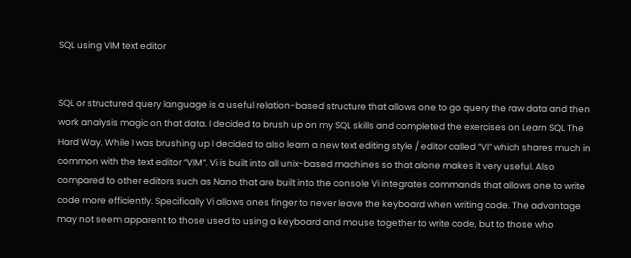SQL using VIM text editor


SQL or structured query language is a useful relation-based structure that allows one to go query the raw data and then work analysis magic on that data. I decided to brush up on my SQL skills and completed the exercises on Learn SQL The Hard Way. While I was brushing up I decided to also learn a new text editing style / editor called “VI” which shares much in common with the text editor “VIM“. Vi is built into all unix-based machines so that alone makes it very useful. Also compared to other editors such as Nano that are built into the console Vi integrates commands that allows one to write code more efficiently. Specifically Vi allows ones finger to never leave the keyboard when writing code. The advantage may not seem apparent to those used to using a keyboard and mouse together to write code, but to those who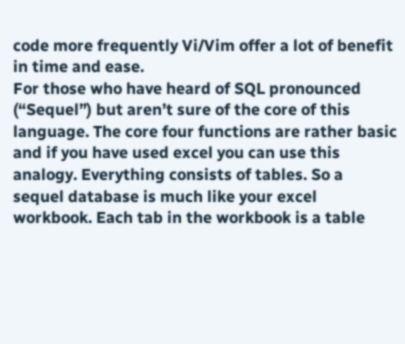code more frequently Vi/Vim offer a lot of benefit in time and ease.
For those who have heard of SQL pronounced (“Sequel”) but aren’t sure of the core of this language. The core four functions are rather basic and if you have used excel you can use this analogy. Everything consists of tables. So a sequel database is much like your excel workbook. Each tab in the workbook is a table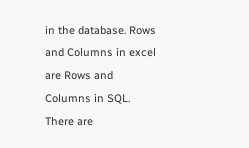in the database. Rows and Columns in excel are Rows and Columns in SQL. There are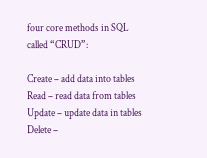four core methods in SQL called “CRUD”:

Create – add data into tables
Read – read data from tables
Update – update data in tables
Delete –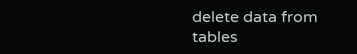delete data from tables